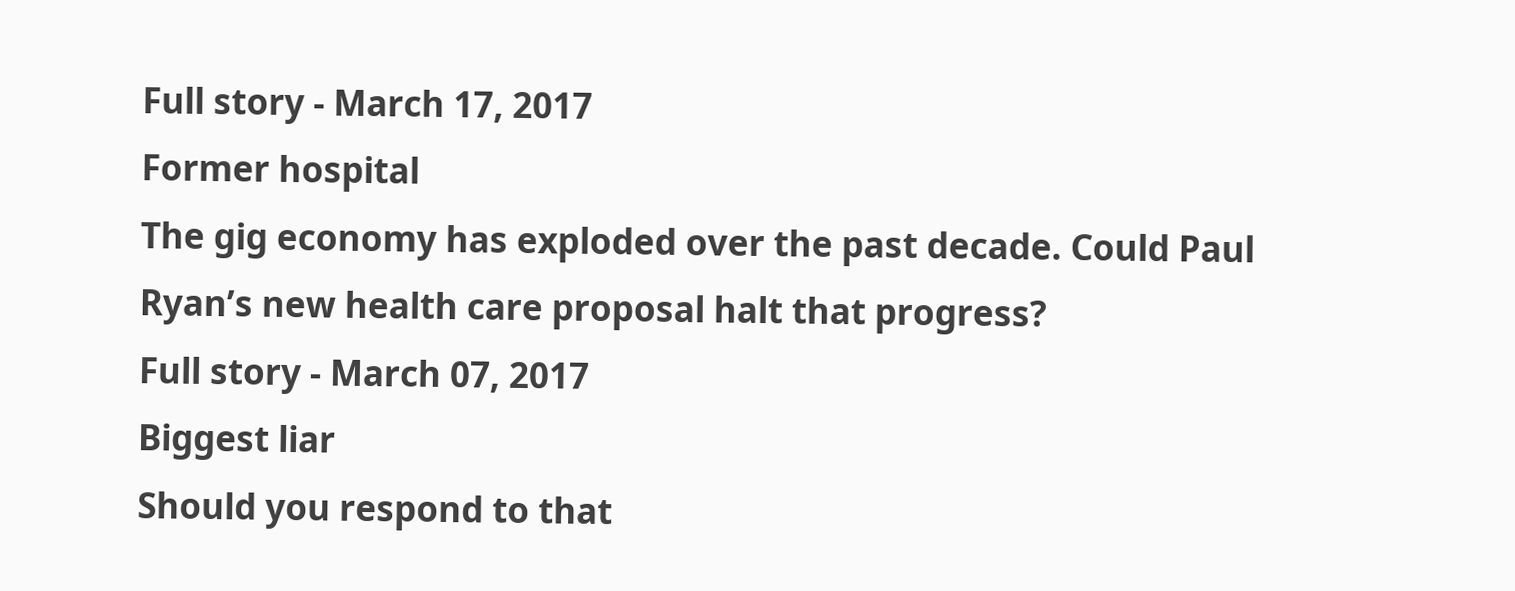Full story - March 17, 2017
Former hospital
The gig economy has exploded over the past decade. Could Paul Ryan’s new health care proposal halt that progress?
Full story - March 07, 2017
Biggest liar
Should you respond to that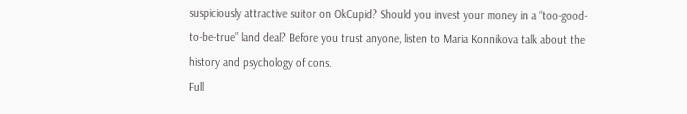suspiciously attractive suitor on OkCupid? Should you invest your money in a “too-good-to-be-true” land deal? Before you trust anyone, listen to Maria Konnikova talk about the history and psychology of cons.
Full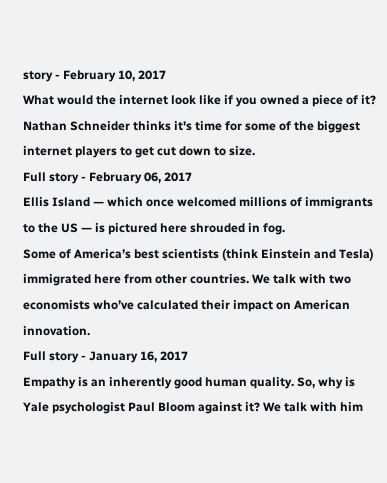story - February 10, 2017
What would the internet look like if you owned a piece of it? Nathan Schneider thinks it's time for some of the biggest internet players to get cut down to size.
Full story - February 06, 2017
Ellis Island — which once welcomed millions of immigrants to the US — is pictured here shrouded in fog.
Some of America’s best scientists (think Einstein and Tesla) immigrated here from other countries. We talk with two economists who’ve calculated their impact on American innovation.
Full story - January 16, 2017
Empathy is an inherently good human quality. So, why is Yale psychologist Paul Bloom against it? We talk with him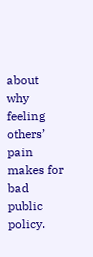about why feeling others’ pain makes for bad public policy.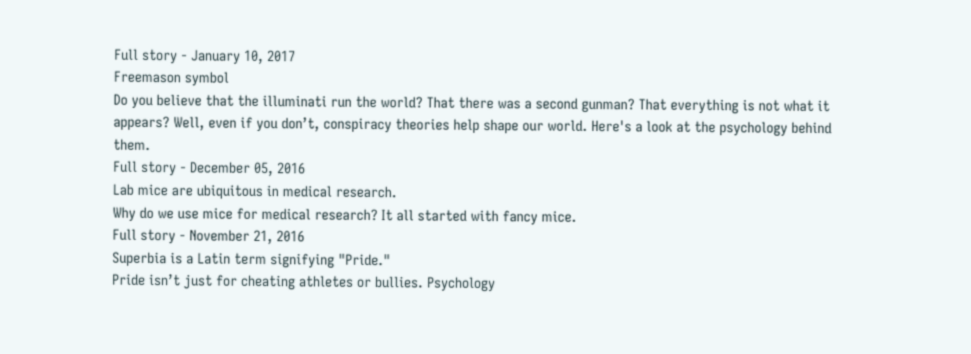Full story - January 10, 2017
Freemason symbol
Do you believe that the illuminati run the world? That there was a second gunman? That everything is not what it appears? Well, even if you don’t, conspiracy theories help shape our world. Here's a look at the psychology behind them.
Full story - December 05, 2016
Lab mice are ubiquitous in medical research.
Why do we use mice for medical research? It all started with fancy mice.
Full story - November 21, 2016
Superbia is a Latin term signifying "Pride."
Pride isn’t just for cheating athletes or bullies. Psychology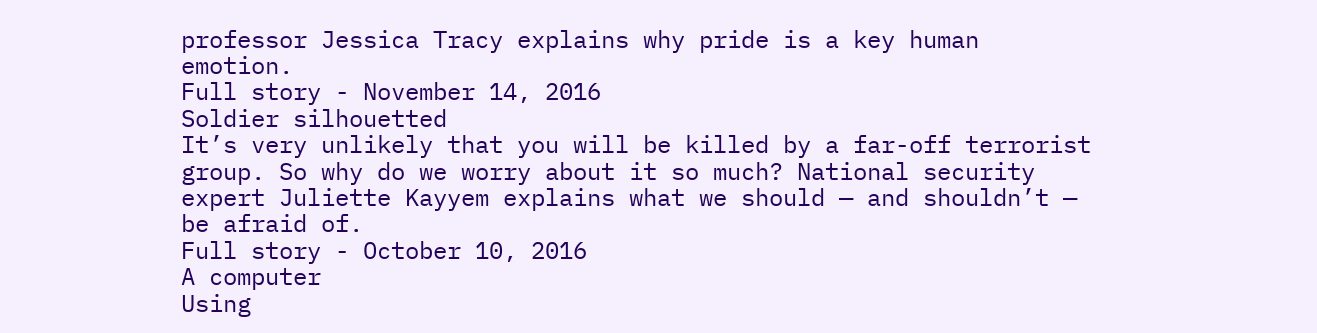professor Jessica Tracy explains why pride is a key human emotion.
Full story - November 14, 2016
Soldier silhouetted
It’s very unlikely that you will be killed by a far-off terrorist group. So why do we worry about it so much? National security expert Juliette Kayyem explains what we should — and shouldn’t — be afraid of.
Full story - October 10, 2016
A computer
Using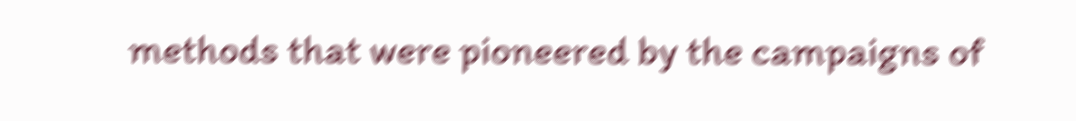methods that were pioneered by the campaigns of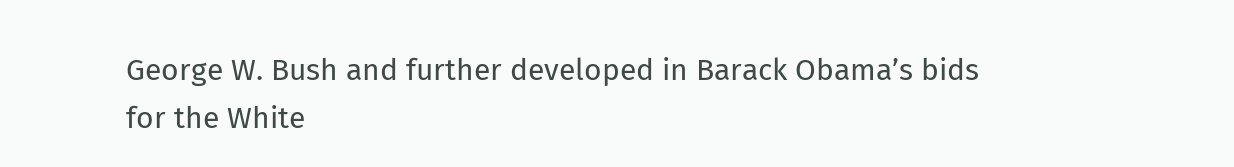George W. Bush and further developed in Barack Obama’s bids for the White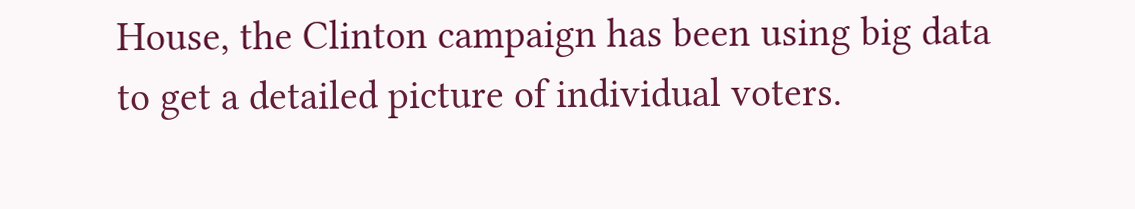House, the Clinton campaign has been using big data to get a detailed picture of individual voters.